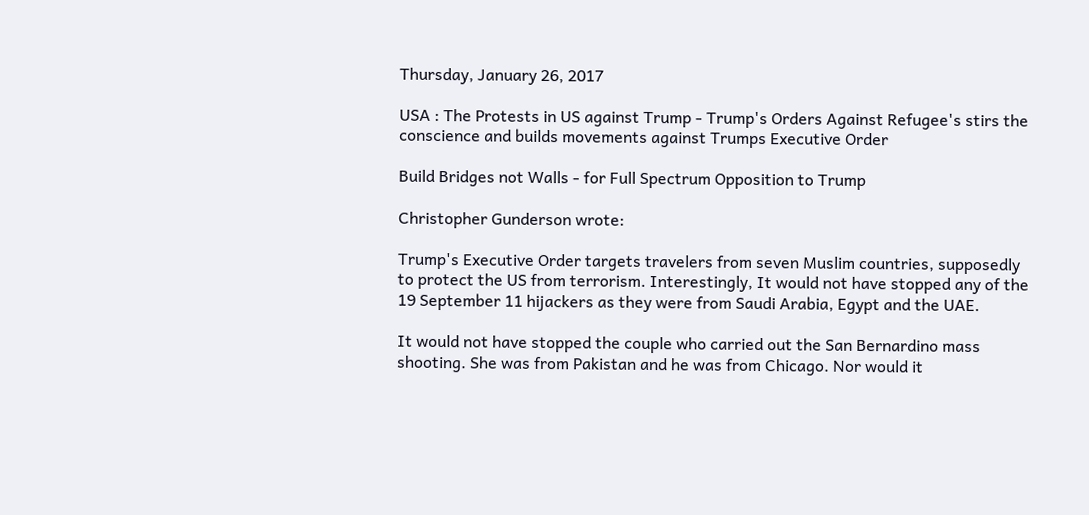Thursday, January 26, 2017

USA : The Protests in US against Trump - Trump's Orders Against Refugee's stirs the conscience and builds movements against Trumps Executive Order

Build Bridges not Walls - for Full Spectrum Opposition to Trump

Christopher Gunderson wrote:

Trump's Executive Order targets travelers from seven Muslim countries, supposedly to protect the US from terrorism. Interestingly, It would not have stopped any of the 19 September 11 hijackers as they were from Saudi Arabia, Egypt and the UAE.

It would not have stopped the couple who carried out the San Bernardino mass shooting. She was from Pakistan and he was from Chicago. Nor would it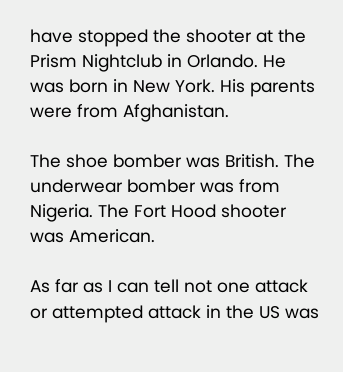have stopped the shooter at the Prism Nightclub in Orlando. He was born in New York. His parents were from Afghanistan.

The shoe bomber was British. The underwear bomber was from Nigeria. The Fort Hood shooter was American.

As far as I can tell not one attack or attempted attack in the US was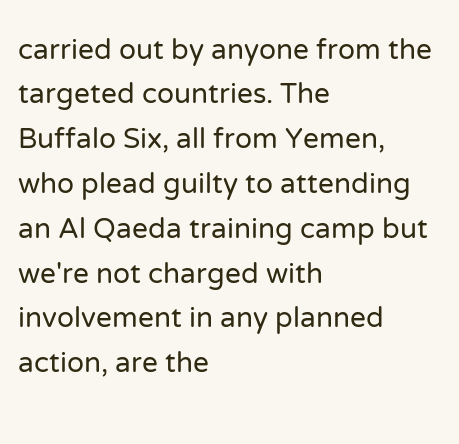carried out by anyone from the targeted countries. The Buffalo Six, all from Yemen, who plead guilty to attending an Al Qaeda training camp but we're not charged with involvement in any planned action, are the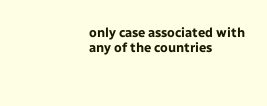only case associated with any of the countries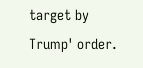target by Trump' order.